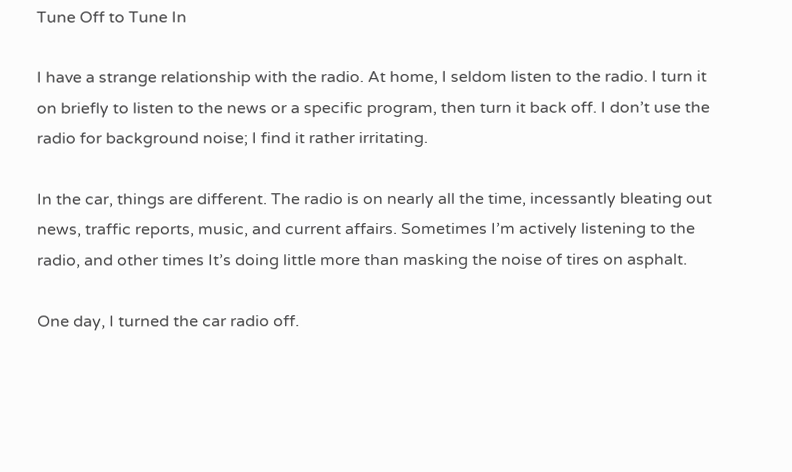Tune Off to Tune In

I have a strange relationship with the radio. At home, I seldom listen to the radio. I turn it on briefly to listen to the news or a specific program, then turn it back off. I don’t use the radio for background noise; I find it rather irritating.

In the car, things are different. The radio is on nearly all the time, incessantly bleating out news, traffic reports, music, and current affairs. Sometimes I’m actively listening to the radio, and other times It’s doing little more than masking the noise of tires on asphalt.

One day, I turned the car radio off.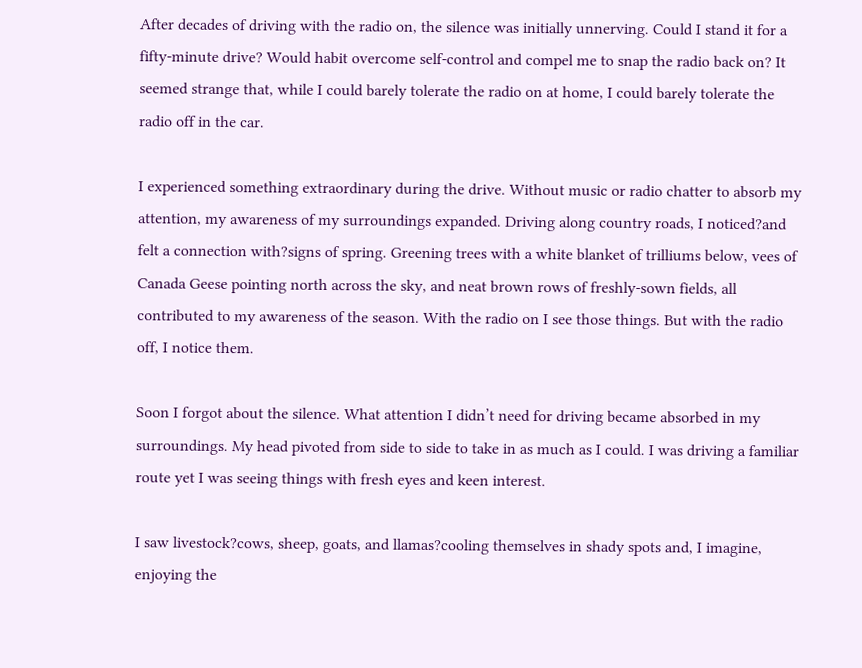After decades of driving with the radio on, the silence was initially unnerving. Could I stand it for a fifty-minute drive? Would habit overcome self-control and compel me to snap the radio back on? It seemed strange that, while I could barely tolerate the radio on at home, I could barely tolerate the radio off in the car.

I experienced something extraordinary during the drive. Without music or radio chatter to absorb my attention, my awareness of my surroundings expanded. Driving along country roads, I noticed?and felt a connection with?signs of spring. Greening trees with a white blanket of trilliums below, vees of Canada Geese pointing north across the sky, and neat brown rows of freshly-sown fields, all contributed to my awareness of the season. With the radio on I see those things. But with the radio off, I notice them.

Soon I forgot about the silence. What attention I didn’t need for driving became absorbed in my surroundings. My head pivoted from side to side to take in as much as I could. I was driving a familiar route yet I was seeing things with fresh eyes and keen interest.

I saw livestock?cows, sheep, goats, and llamas?cooling themselves in shady spots and, I imagine, enjoying the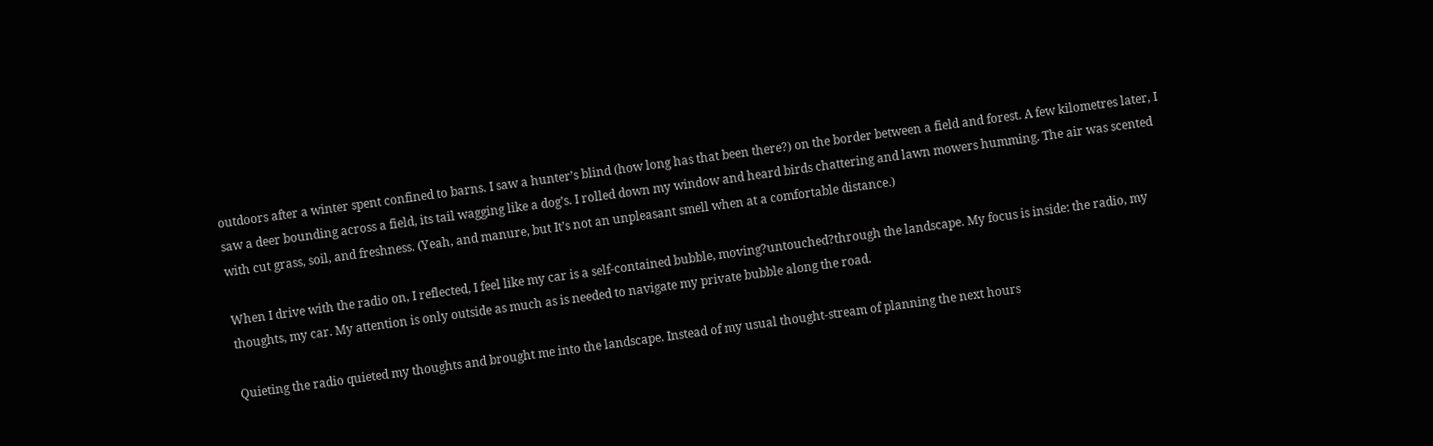outdoors after a winter spent confined to barns. I saw a hunter’s blind (how long has that been there?) on the border between a field and forest. A few kilometres later, I saw a deer bounding across a field, its tail wagging like a dog’s. I rolled down my window and heard birds chattering and lawn mowers humming. The air was scented with cut grass, soil, and freshness. (Yeah, and manure, but It’s not an unpleasant smell when at a comfortable distance.)

When I drive with the radio on, I reflected, I feel like my car is a self-contained bubble, moving?untouched?through the landscape. My focus is inside: the radio, my thoughts, my car. My attention is only outside as much as is needed to navigate my private bubble along the road.

Quieting the radio quieted my thoughts and brought me into the landscape. Instead of my usual thought-stream of planning the next hours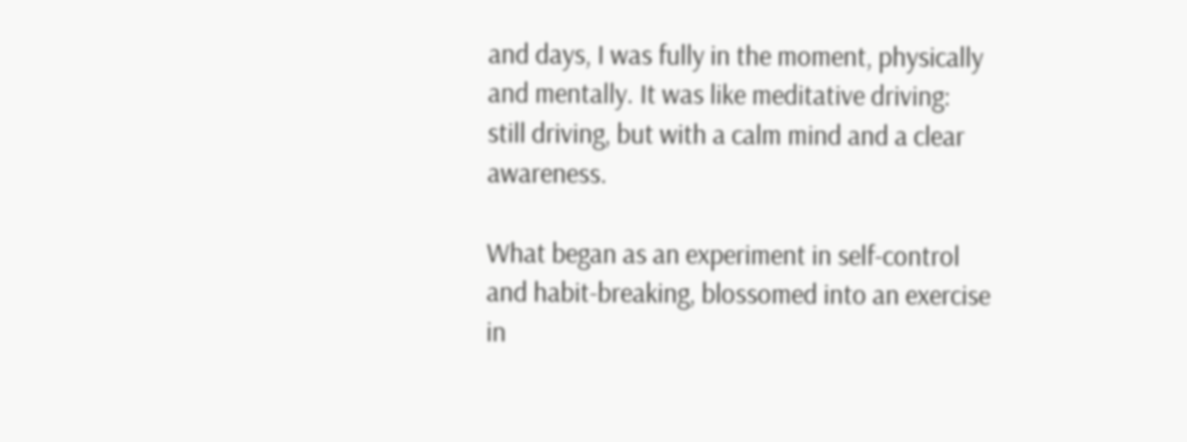and days, I was fully in the moment, physically and mentally. It was like meditative driving: still driving, but with a calm mind and a clear awareness.

What began as an experiment in self-control and habit-breaking, blossomed into an exercise in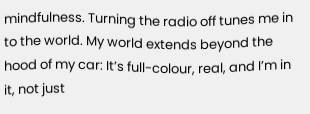mindfulness. Turning the radio off tunes me in to the world. My world extends beyond the hood of my car: It’s full-colour, real, and I’m in it, not just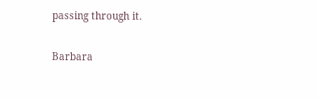passing through it.

Barbara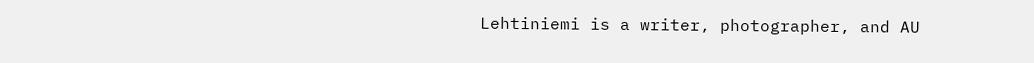Lehtiniemi is a writer, photographer, and AU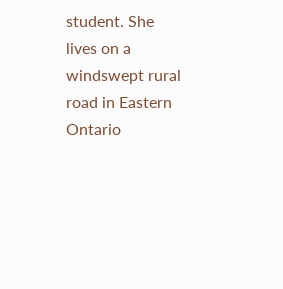student. She lives on a windswept rural road in Eastern Ontario